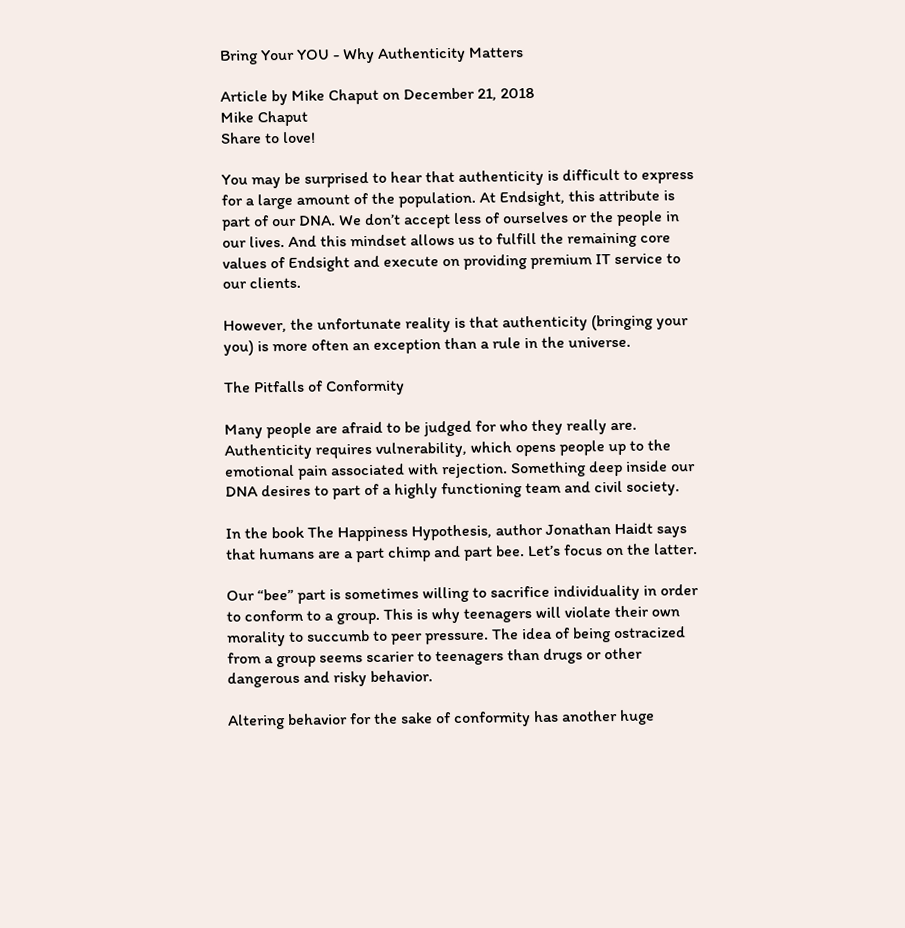Bring Your YOU - Why Authenticity Matters

Article by Mike Chaput on December 21, 2018
Mike Chaput
Share to love!

You may be surprised to hear that authenticity is difficult to express for a large amount of the population. At Endsight, this attribute is part of our DNA. We don’t accept less of ourselves or the people in our lives. And this mindset allows us to fulfill the remaining core values of Endsight and execute on providing premium IT service to our clients.

However, the unfortunate reality is that authenticity (bringing your you) is more often an exception than a rule in the universe.

The Pitfalls of Conformity

Many people are afraid to be judged for who they really are. Authenticity requires vulnerability, which opens people up to the emotional pain associated with rejection. Something deep inside our DNA desires to part of a highly functioning team and civil society.

In the book The Happiness Hypothesis, author Jonathan Haidt says that humans are a part chimp and part bee. Let’s focus on the latter.

Our “bee” part is sometimes willing to sacrifice individuality in order to conform to a group. This is why teenagers will violate their own morality to succumb to peer pressure. The idea of being ostracized from a group seems scarier to teenagers than drugs or other dangerous and risky behavior.

Altering behavior for the sake of conformity has another huge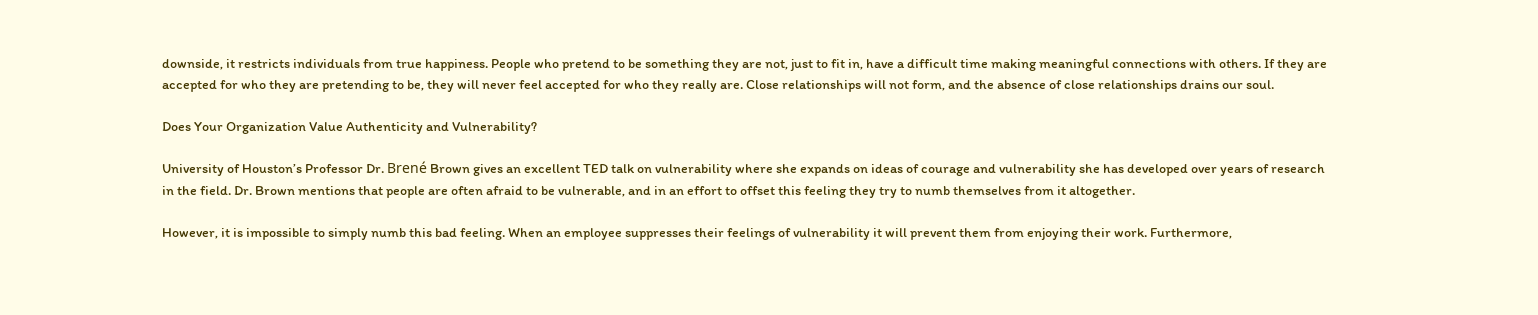downside, it restricts individuals from true happiness. People who pretend to be something they are not, just to fit in, have a difficult time making meaningful connections with others. If they are accepted for who they are pretending to be, they will never feel accepted for who they really are. Close relationships will not form, and the absence of close relationships drains our soul.

Does Your Organization Value Authenticity and Vulnerability?

University of Houston’s Professor Dr. Brené Brown gives an excellent TED talk on vulnerability where she expands on ideas of courage and vulnerability she has developed over years of research in the field. Dr. Brown mentions that people are often afraid to be vulnerable, and in an effort to offset this feeling they try to numb themselves from it altogether.

However, it is impossible to simply numb this bad feeling. When an employee suppresses their feelings of vulnerability it will prevent them from enjoying their work. Furthermore,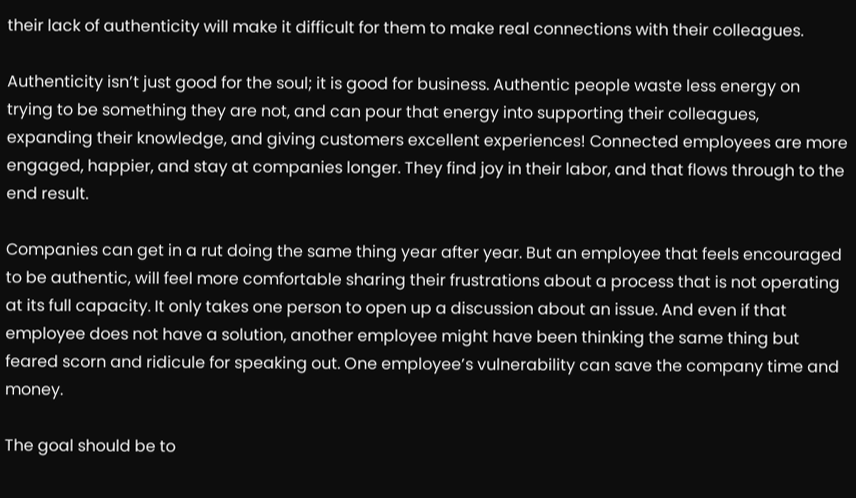their lack of authenticity will make it difficult for them to make real connections with their colleagues.

Authenticity isn’t just good for the soul; it is good for business. Authentic people waste less energy on trying to be something they are not, and can pour that energy into supporting their colleagues, expanding their knowledge, and giving customers excellent experiences! Connected employees are more engaged, happier, and stay at companies longer. They find joy in their labor, and that flows through to the end result.

Companies can get in a rut doing the same thing year after year. But an employee that feels encouraged to be authentic, will feel more comfortable sharing their frustrations about a process that is not operating at its full capacity. It only takes one person to open up a discussion about an issue. And even if that employee does not have a solution, another employee might have been thinking the same thing but feared scorn and ridicule for speaking out. One employee’s vulnerability can save the company time and money.

The goal should be to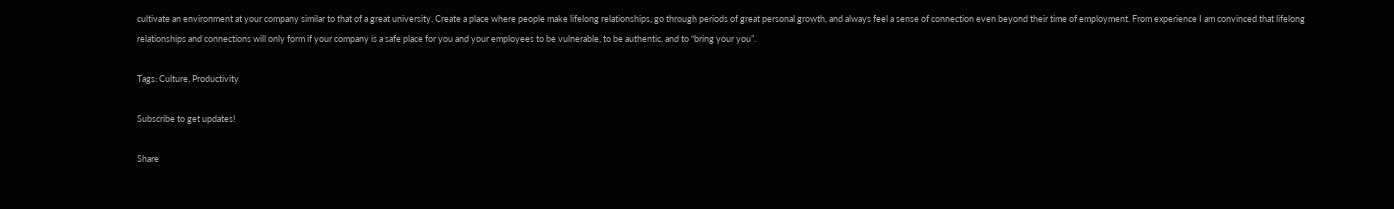cultivate an environment at your company similar to that of a great university. Create a place where people make lifelong relationships, go through periods of great personal growth, and always feel a sense of connection even beyond their time of employment. From experience I am convinced that lifelong relationships and connections will only form if your company is a safe place for you and your employees to be vulnerable, to be authentic, and to “bring your you”.

Tags: Culture, Productivity

Subscribe to get updates!

Share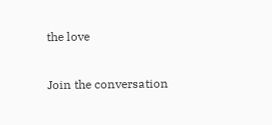the love

Join the conversation